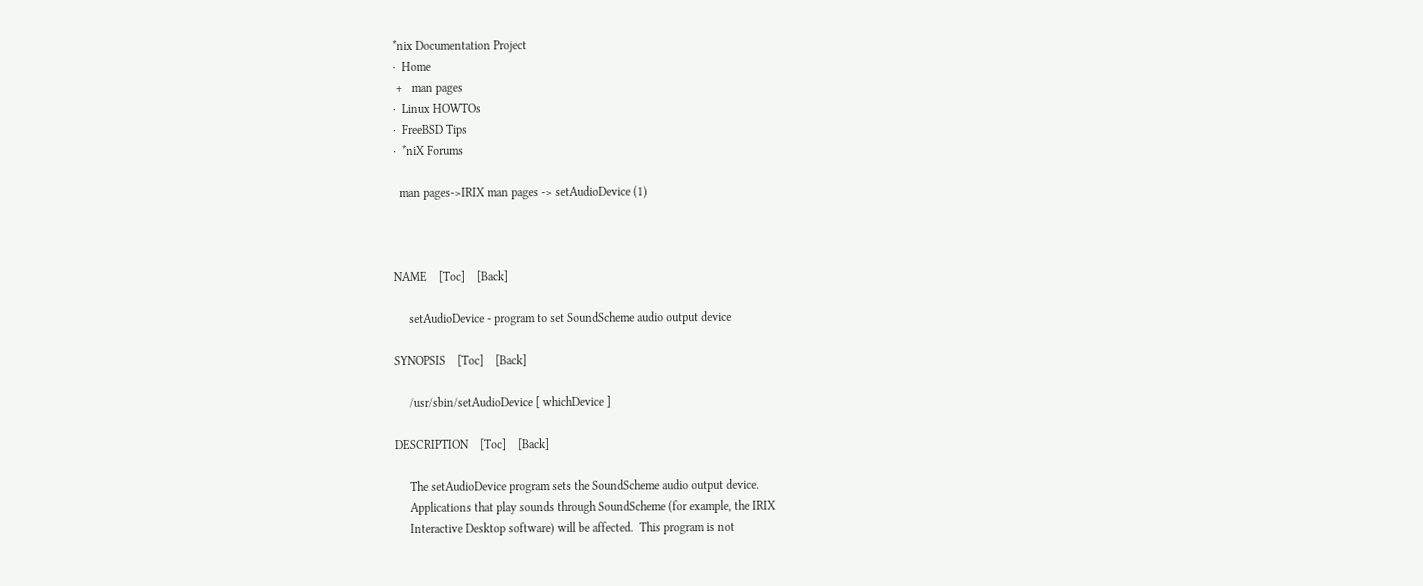*nix Documentation Project
·  Home
 +   man pages
·  Linux HOWTOs
·  FreeBSD Tips
·  *niX Forums

  man pages->IRIX man pages -> setAudioDevice (1)



NAME    [Toc]    [Back]

     setAudioDevice - program to set SoundScheme audio output device

SYNOPSIS    [Toc]    [Back]

     /usr/sbin/setAudioDevice [ whichDevice ]

DESCRIPTION    [Toc]    [Back]

     The setAudioDevice program sets the SoundScheme audio output device.
     Applications that play sounds through SoundScheme (for example, the IRIX
     Interactive Desktop software) will be affected.  This program is not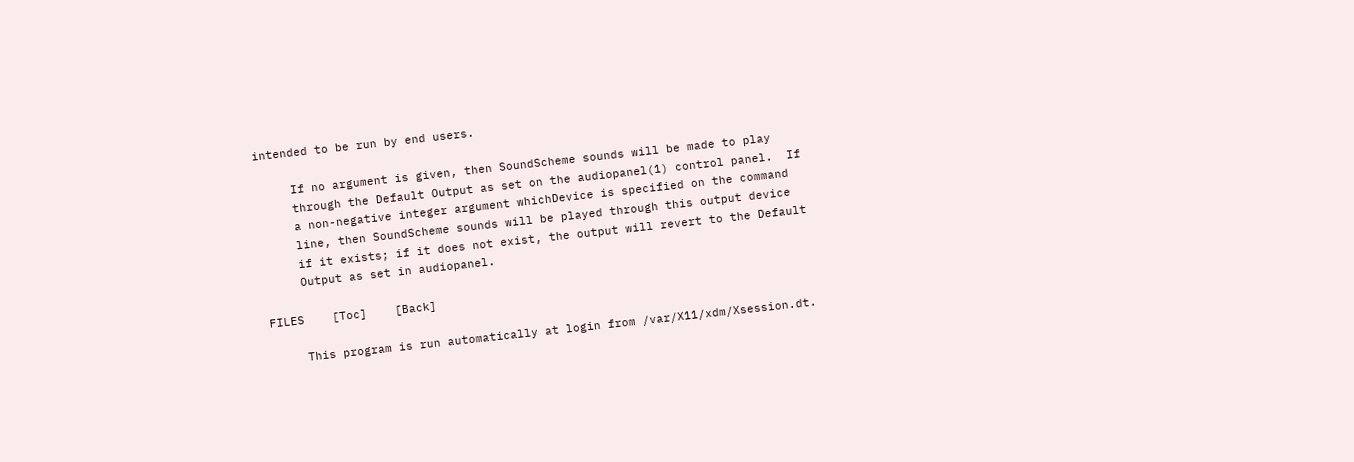intended to be run by end users.

     If no argument is given, then SoundScheme sounds will be made to play
     through the Default Output as set on the audiopanel(1) control panel.  If
     a non-negative integer argument whichDevice is specified on the command
     line, then SoundScheme sounds will be played through this output device
     if it exists; if it does not exist, the output will revert to the Default
     Output as set in audiopanel.

FILES    [Toc]    [Back]

     This program is run automatically at login from /var/X11/xdm/Xsession.dt.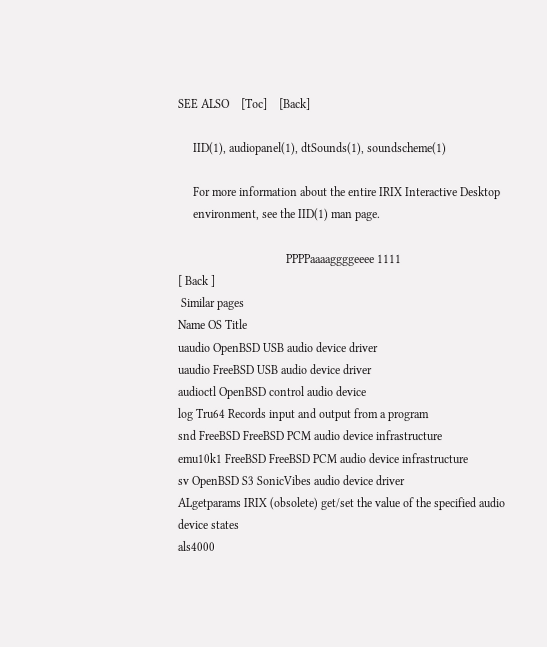SEE ALSO    [Toc]    [Back]

     IID(1), audiopanel(1), dtSounds(1), soundscheme(1)

     For more information about the entire IRIX Interactive Desktop
     environment, see the IID(1) man page.

                                    PPPPaaaaggggeeee 1111
[ Back ]
 Similar pages
Name OS Title
uaudio OpenBSD USB audio device driver
uaudio FreeBSD USB audio device driver
audioctl OpenBSD control audio device
log Tru64 Records input and output from a program
snd FreeBSD FreeBSD PCM audio device infrastructure
emu10k1 FreeBSD FreeBSD PCM audio device infrastructure
sv OpenBSD S3 SonicVibes audio device driver
ALgetparams IRIX (obsolete) get/set the value of the specified audio device states
als4000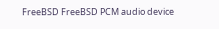FreeBSD FreeBSD PCM audio device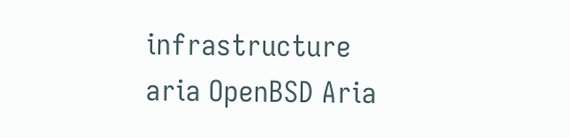infrastructure
aria OpenBSD Aria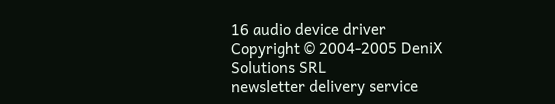16 audio device driver
Copyright © 2004-2005 DeniX Solutions SRL
newsletter delivery service